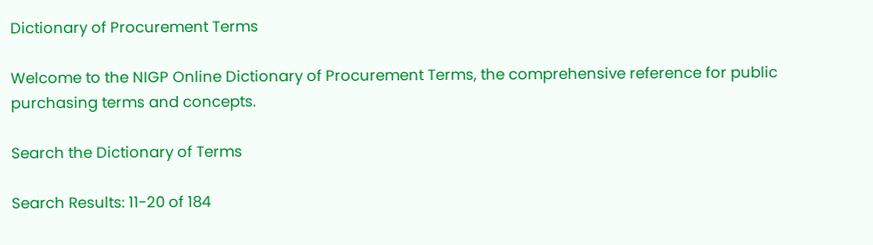Dictionary of Procurement Terms

Welcome to the NIGP Online Dictionary of Procurement Terms, the comprehensive reference for public purchasing terms and concepts.

Search the Dictionary of Terms

Search Results: 11-20 of 184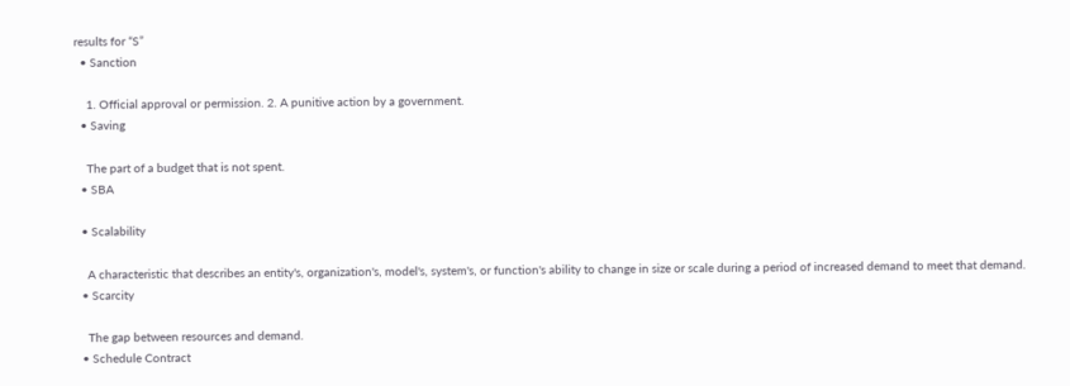results for “S”
  • Sanction

    1. Official approval or permission. 2. A punitive action by a government.
  • Saving

    The part of a budget that is not spent.
  • SBA

  • Scalability

    A characteristic that describes an entity's, organization's, model's, system's, or function's ability to change in size or scale during a period of increased demand to meet that demand.
  • Scarcity

    The gap between resources and demand.
  • Schedule Contract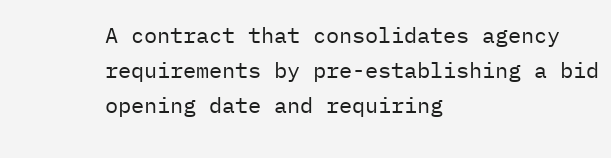A contract that consolidates agency requirements by pre-establishing a bid opening date and requiring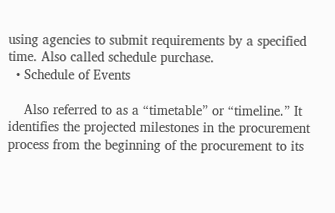using agencies to submit requirements by a specified time. Also called schedule purchase.
  • Schedule of Events

    Also referred to as a “timetable” or “timeline.” It identifies the projected milestones in the procurement process from the beginning of the procurement to its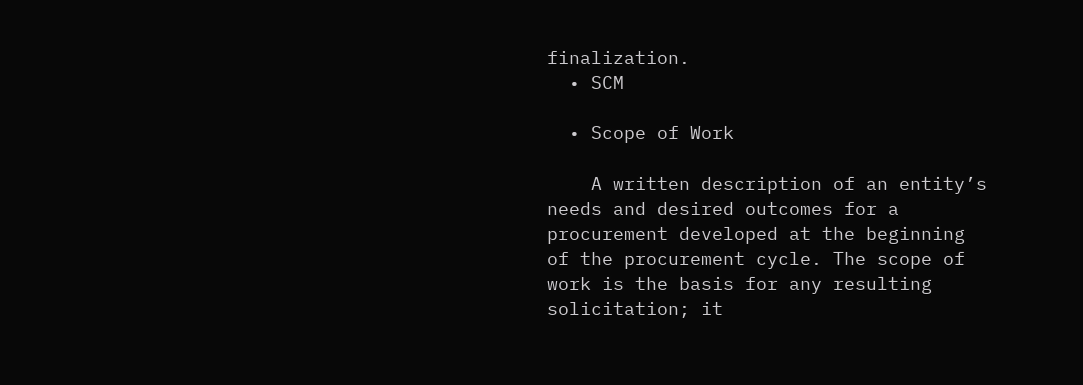finalization.
  • SCM

  • Scope of Work

    A written description of an entity’s needs and desired outcomes for a procurement developed at the beginning of the procurement cycle. The scope of work is the basis for any resulting solicitation; it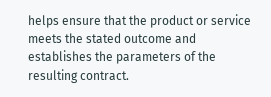helps ensure that the product or service meets the stated outcome and establishes the parameters of the resulting contract.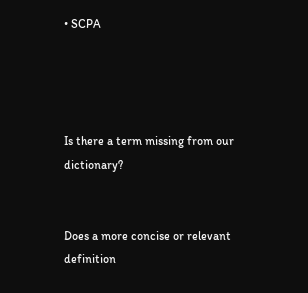• SCPA




Is there a term missing from our dictionary?


Does a more concise or relevant definition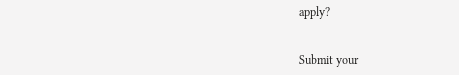apply?


Submit your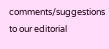comments/suggestions to our editorial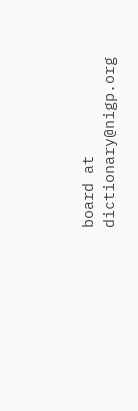board at dictionary@nigp.org